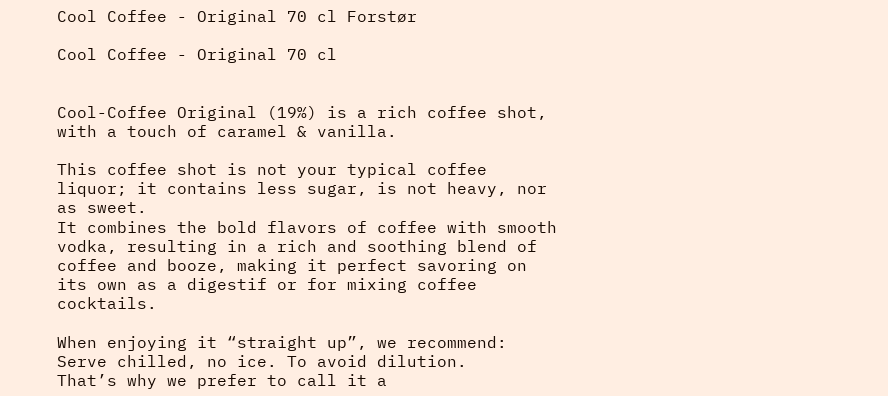Cool Coffee - Original 70 cl Forstør

Cool Coffee - Original 70 cl


Cool-Coffee Original (19%) is a rich coffee shot, with a touch of caramel & vanilla.

This coffee shot is not your typical coffee liquor; it contains less sugar, is not heavy, nor as sweet.
It combines the bold flavors of coffee with smooth vodka, resulting in a rich and soothing blend of coffee and booze, making it perfect savoring on its own as a digestif or for mixing coffee cocktails.

When enjoying it “straight up”, we recommend:
Serve chilled, no ice. To avoid dilution.
That’s why we prefer to call it a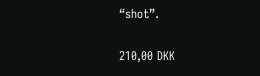“shot”.

210,00 DKK